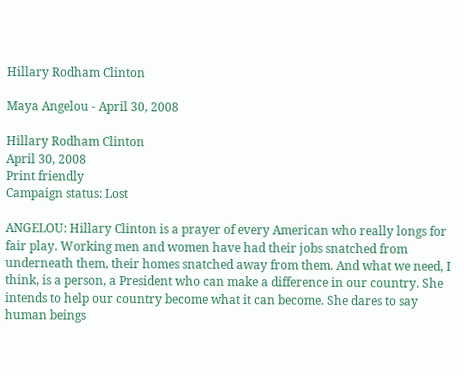Hillary Rodham Clinton

Maya Angelou - April 30, 2008

Hillary Rodham Clinton
April 30, 2008
Print friendly
Campaign status: Lost

ANGELOU: Hillary Clinton is a prayer of every American who really longs for fair play. Working men and women have had their jobs snatched from underneath them, their homes snatched away from them. And what we need, I think, is a person, a President who can make a difference in our country. She intends to help our country become what it can become. She dares to say human beings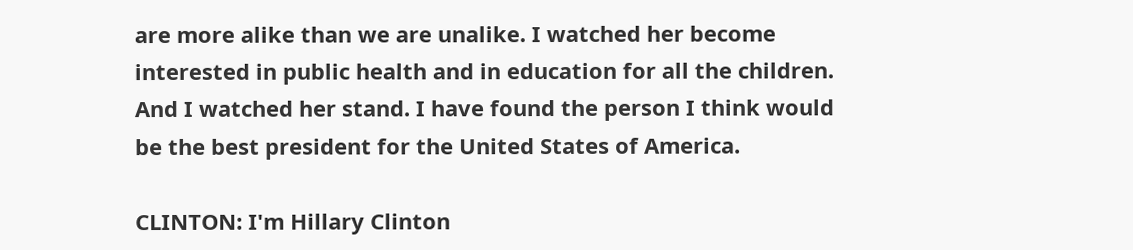are more alike than we are unalike. I watched her become interested in public health and in education for all the children. And I watched her stand. I have found the person I think would be the best president for the United States of America.

CLINTON: I'm Hillary Clinton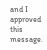and I approved this message.